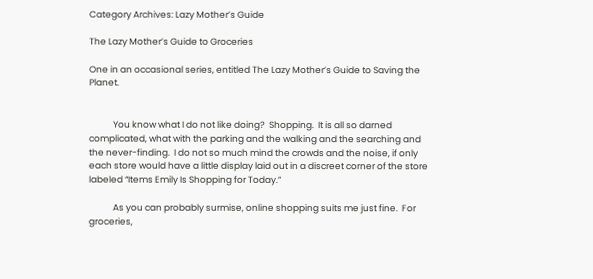Category Archives: Lazy Mother’s Guide

The Lazy Mother’s Guide to Groceries

One in an occasional series, entitled The Lazy Mother’s Guide to Saving the Planet.


            You know what I do not like doing?  Shopping.  It is all so darned complicated, what with the parking and the walking and the searching and the never-finding.  I do not so much mind the crowds and the noise, if only each store would have a little display laid out in a discreet corner of the store labeled “Items Emily Is Shopping for Today.”

            As you can probably surmise, online shopping suits me just fine.  For groceries,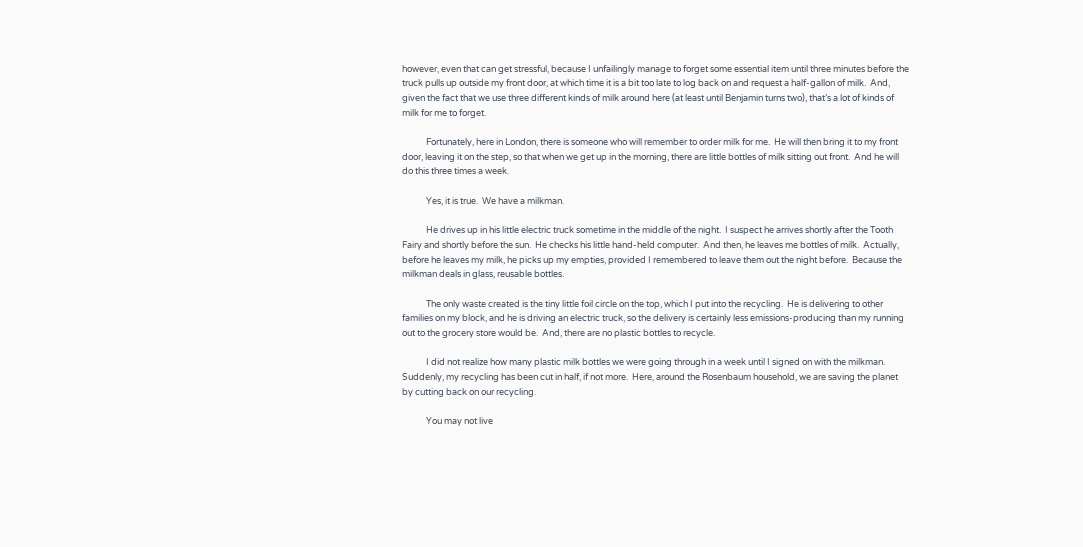however, even that can get stressful, because I unfailingly manage to forget some essential item until three minutes before the truck pulls up outside my front door, at which time it is a bit too late to log back on and request a half-gallon of milk.  And, given the fact that we use three different kinds of milk around here (at least until Benjamin turns two), that’s a lot of kinds of milk for me to forget.

            Fortunately, here in London, there is someone who will remember to order milk for me.  He will then bring it to my front door, leaving it on the step, so that when we get up in the morning, there are little bottles of milk sitting out front.  And he will do this three times a week.

            Yes, it is true.  We have a milkman.

            He drives up in his little electric truck sometime in the middle of the night.  I suspect he arrives shortly after the Tooth Fairy and shortly before the sun.  He checks his little hand-held computer.  And then, he leaves me bottles of milk.  Actually, before he leaves my milk, he picks up my empties, provided I remembered to leave them out the night before.  Because the milkman deals in glass, reusable bottles.

            The only waste created is the tiny little foil circle on the top, which I put into the recycling.  He is delivering to other families on my block, and he is driving an electric truck, so the delivery is certainly less emissions-producing than my running out to the grocery store would be.  And, there are no plastic bottles to recycle.

            I did not realize how many plastic milk bottles we were going through in a week until I signed on with the milkman.  Suddenly, my recycling has been cut in half, if not more.  Here, around the Rosenbaum household, we are saving the planet by cutting back on our recycling.

            You may not live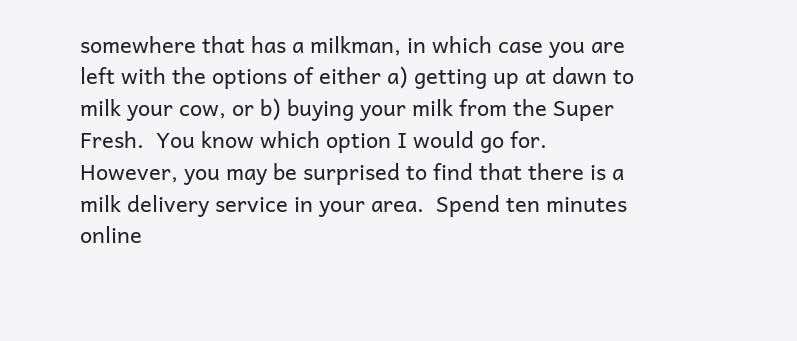somewhere that has a milkman, in which case you are left with the options of either a) getting up at dawn to milk your cow, or b) buying your milk from the Super Fresh.  You know which option I would go for.  However, you may be surprised to find that there is a milk delivery service in your area.  Spend ten minutes online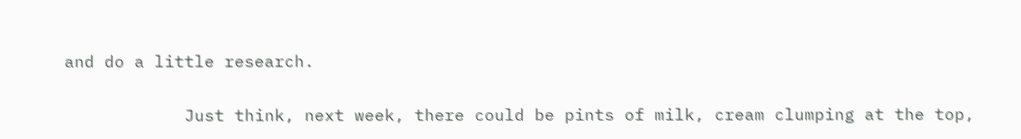and do a little research.

            Just think, next week, there could be pints of milk, cream clumping at the top,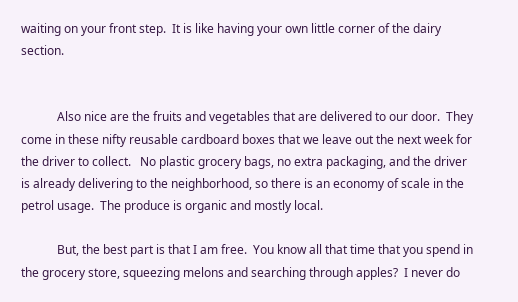waiting on your front step.  It is like having your own little corner of the dairy section.


            Also nice are the fruits and vegetables that are delivered to our door.  They come in these nifty reusable cardboard boxes that we leave out the next week for the driver to collect.   No plastic grocery bags, no extra packaging, and the driver is already delivering to the neighborhood, so there is an economy of scale in the petrol usage.  The produce is organic and mostly local.

            But, the best part is that I am free.  You know all that time that you spend in the grocery store, squeezing melons and searching through apples?  I never do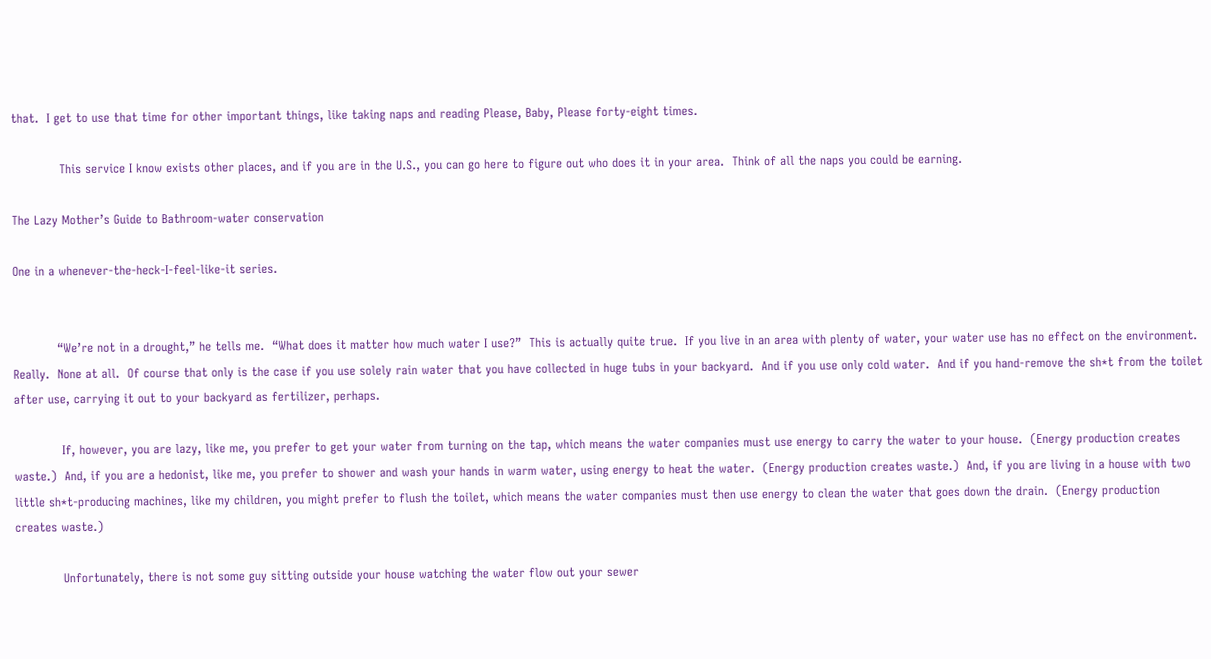that.  I get to use that time for other important things, like taking naps and reading Please, Baby, Please forty-eight times.

            This service I know exists other places, and if you are in the U.S., you can go here to figure out who does it in your area.  Think of all the naps you could be earning.

The Lazy Mother’s Guide to Bathroom-water conservation

One in a whenever-the-heck-I-feel-like-it series.


           “We’re not in a drought,” he tells me.  “What does it matter how much water I use?”  This is actually quite true.  If you live in an area with plenty of water, your water use has no effect on the environment.  Really.  None at all.  Of course that only is the case if you use solely rain water that you have collected in huge tubs in your backyard.  And if you use only cold water.  And if you hand-remove the sh*t from the toilet after use, carrying it out to your backyard as fertilizer, perhaps.

            If, however, you are lazy, like me, you prefer to get your water from turning on the tap, which means the water companies must use energy to carry the water to your house.  (Energy production creates waste.)  And, if you are a hedonist, like me, you prefer to shower and wash your hands in warm water, using energy to heat the water.  (Energy production creates waste.)  And, if you are living in a house with two little sh*t-producing machines, like my children, you might prefer to flush the toilet, which means the water companies must then use energy to clean the water that goes down the drain.  (Energy production creates waste.)

            Unfortunately, there is not some guy sitting outside your house watching the water flow out your sewer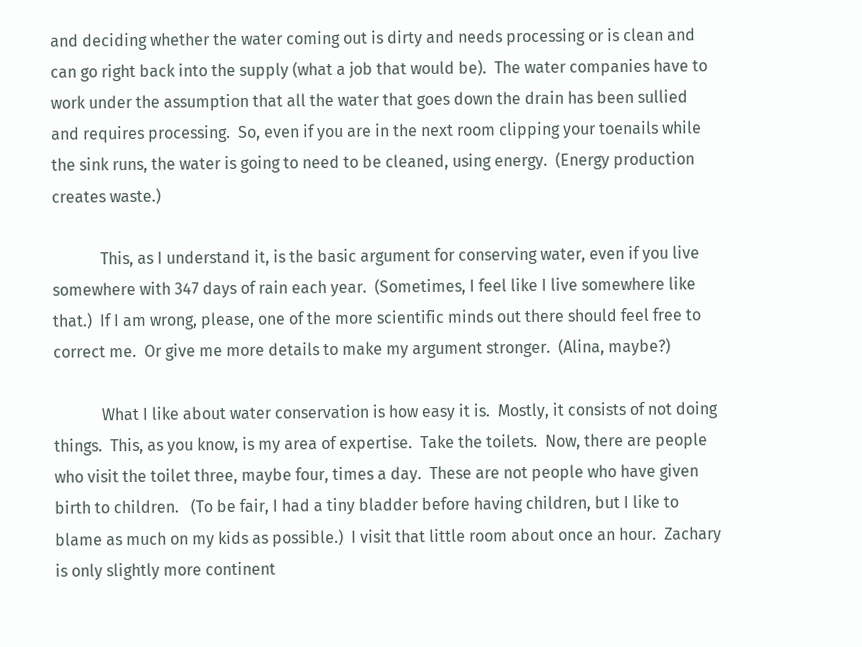and deciding whether the water coming out is dirty and needs processing or is clean and can go right back into the supply (what a job that would be).  The water companies have to work under the assumption that all the water that goes down the drain has been sullied and requires processing.  So, even if you are in the next room clipping your toenails while the sink runs, the water is going to need to be cleaned, using energy.  (Energy production creates waste.)

            This, as I understand it, is the basic argument for conserving water, even if you live somewhere with 347 days of rain each year.  (Sometimes, I feel like I live somewhere like that.)  If I am wrong, please, one of the more scientific minds out there should feel free to correct me.  Or give me more details to make my argument stronger.  (Alina, maybe?)

            What I like about water conservation is how easy it is.  Mostly, it consists of not doing things.  This, as you know, is my area of expertise.  Take the toilets.  Now, there are people who visit the toilet three, maybe four, times a day.  These are not people who have given birth to children.   (To be fair, I had a tiny bladder before having children, but I like to blame as much on my kids as possible.)  I visit that little room about once an hour.  Zachary is only slightly more continent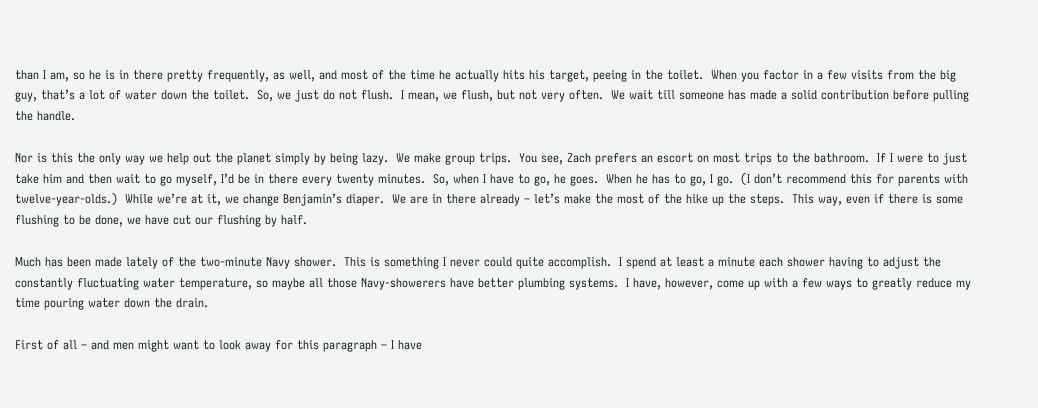than I am, so he is in there pretty frequently, as well, and most of the time he actually hits his target, peeing in the toilet.  When you factor in a few visits from the big guy, that’s a lot of water down the toilet.  So, we just do not flush.  I mean, we flush, but not very often.  We wait till someone has made a solid contribution before pulling the handle.

Nor is this the only way we help out the planet simply by being lazy.  We make group trips.  You see, Zach prefers an escort on most trips to the bathroom.  If I were to just take him and then wait to go myself, I’d be in there every twenty minutes.  So, when I have to go, he goes.  When he has to go, I go.  (I don’t recommend this for parents with twelve-year-olds.)  While we’re at it, we change Benjamin’s diaper.  We are in there already – let’s make the most of the hike up the steps.  This way, even if there is some flushing to be done, we have cut our flushing by half.

Much has been made lately of the two-minute Navy shower.  This is something I never could quite accomplish.  I spend at least a minute each shower having to adjust the constantly fluctuating water temperature, so maybe all those Navy-showerers have better plumbing systems.  I have, however, come up with a few ways to greatly reduce my time pouring water down the drain.

First of all – and men might want to look away for this paragraph – I have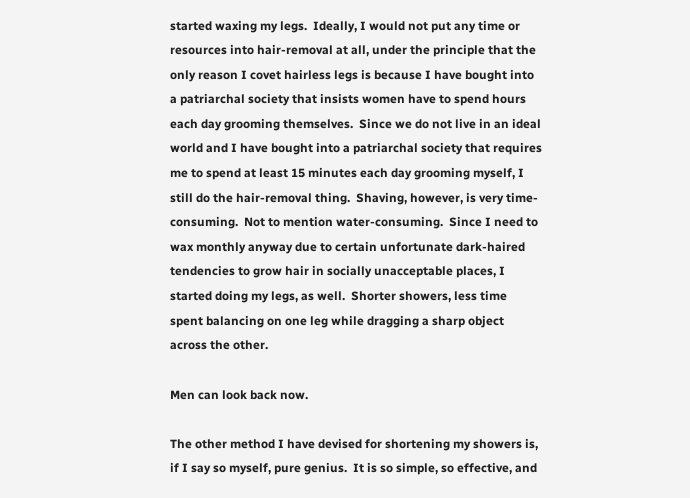started waxing my legs.  Ideally, I would not put any time or resources into hair-removal at all, under the principle that the only reason I covet hairless legs is because I have bought into a patriarchal society that insists women have to spend hours each day grooming themselves.  Since we do not live in an ideal world and I have bought into a patriarchal society that requires me to spend at least 15 minutes each day grooming myself, I still do the hair-removal thing.  Shaving, however, is very time-consuming.  Not to mention water-consuming.  Since I need to wax monthly anyway due to certain unfortunate dark-haired tendencies to grow hair in socially unacceptable places, I started doing my legs, as well.  Shorter showers, less time spent balancing on one leg while dragging a sharp object across the other.

Men can look back now.

The other method I have devised for shortening my showers is, if I say so myself, pure genius.  It is so simple, so effective, and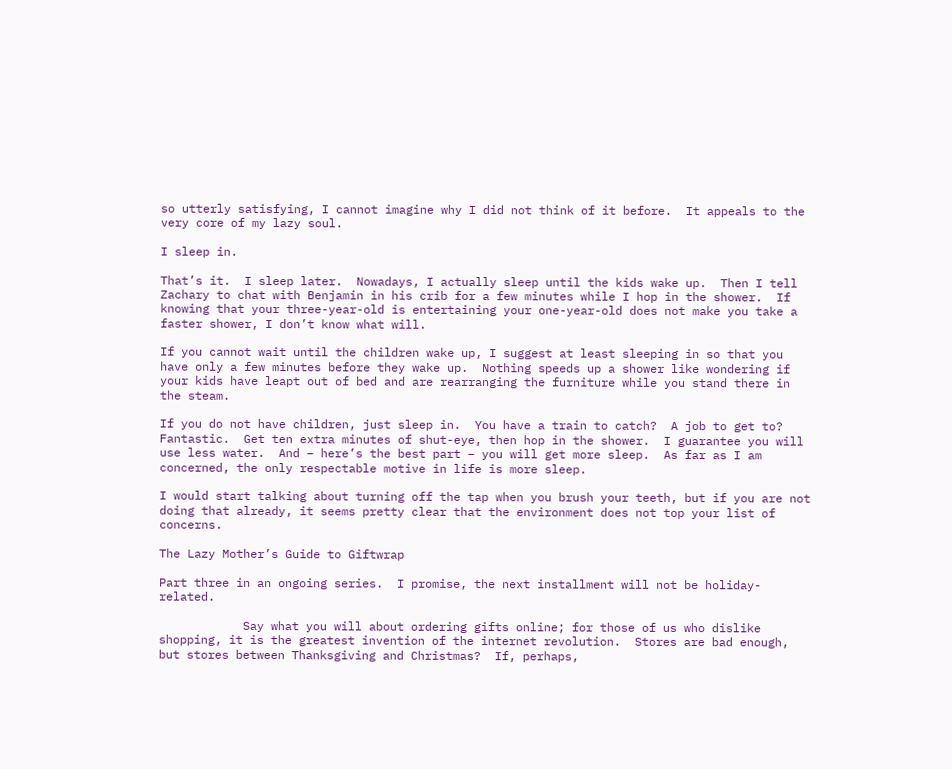so utterly satisfying, I cannot imagine why I did not think of it before.  It appeals to the very core of my lazy soul.

I sleep in.

That’s it.  I sleep later.  Nowadays, I actually sleep until the kids wake up.  Then I tell Zachary to chat with Benjamin in his crib for a few minutes while I hop in the shower.  If knowing that your three-year-old is entertaining your one-year-old does not make you take a faster shower, I don’t know what will.

If you cannot wait until the children wake up, I suggest at least sleeping in so that you have only a few minutes before they wake up.  Nothing speeds up a shower like wondering if your kids have leapt out of bed and are rearranging the furniture while you stand there in the steam.

If you do not have children, just sleep in.  You have a train to catch?  A job to get to?  Fantastic.  Get ten extra minutes of shut-eye, then hop in the shower.  I guarantee you will use less water.  And – here’s the best part – you will get more sleep.  As far as I am concerned, the only respectable motive in life is more sleep.

I would start talking about turning off the tap when you brush your teeth, but if you are not doing that already, it seems pretty clear that the environment does not top your list of concerns.

The Lazy Mother’s Guide to Giftwrap

Part three in an ongoing series.  I promise, the next installment will not be holiday-related.

            Say what you will about ordering gifts online; for those of us who dislike shopping, it is the greatest invention of the internet revolution.  Stores are bad enough, but stores between Thanksgiving and Christmas?  If, perhaps,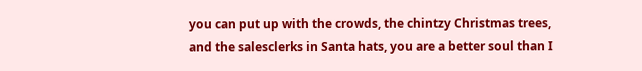you can put up with the crowds, the chintzy Christmas trees, and the salesclerks in Santa hats, you are a better soul than I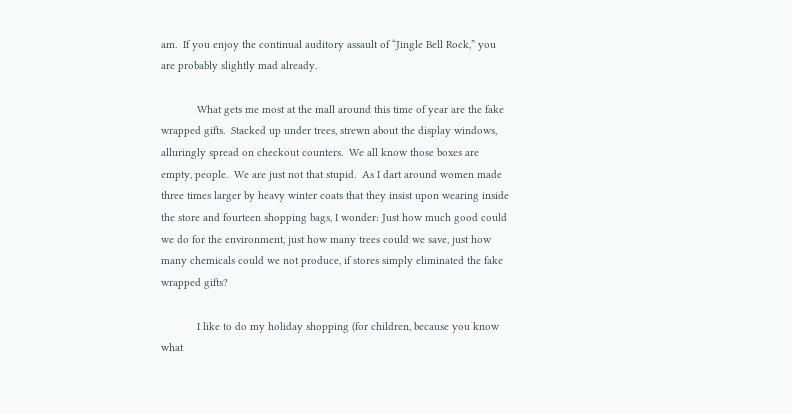am.  If you enjoy the continual auditory assault of “Jingle Bell Rock,” you are probably slightly mad already.

            What gets me most at the mall around this time of year are the fake wrapped gifts.  Stacked up under trees, strewn about the display windows, alluringly spread on checkout counters.  We all know those boxes are empty, people.  We are just not that stupid.  As I dart around women made three times larger by heavy winter coats that they insist upon wearing inside the store and fourteen shopping bags, I wonder: Just how much good could we do for the environment, just how many trees could we save, just how many chemicals could we not produce, if stores simply eliminated the fake wrapped gifts?

            I like to do my holiday shopping (for children, because you know what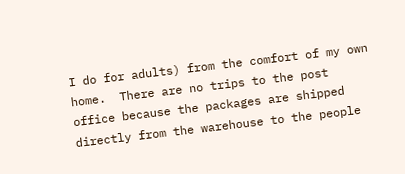I do for adults) from the comfort of my own home.  There are no trips to the post office because the packages are shipped directly from the warehouse to the people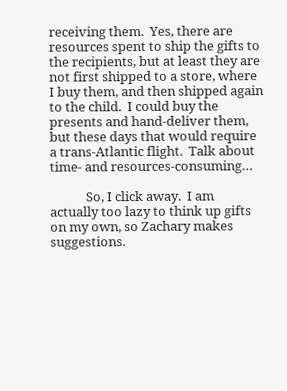receiving them.  Yes, there are resources spent to ship the gifts to the recipients, but at least they are not first shipped to a store, where I buy them, and then shipped again to the child.  I could buy the presents and hand-deliver them, but these days that would require a trans-Atlantic flight.  Talk about time- and resources-consuming…

            So, I click away.  I am actually too lazy to think up gifts on my own, so Zachary makes suggestions.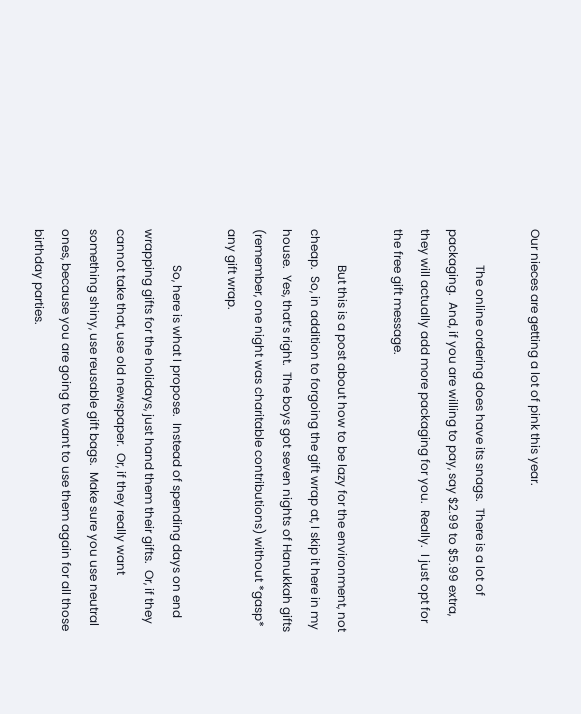Our nieces are getting a lot of pink this year.

            The online ordering does have its snags.  There is a lot of packaging.  And, if you are willing to pay, say $2.99 to $5.99 extra, they will actually add more packaging for you.  Really.  I just opt for the free gift message.

            But this is a post about how to be lazy for the environment, not cheap.  So, in addition to forgoing the gift wrap at, I skip it here in my house.  Yes, that’s right.  The boys got seven nights of Hanukkah gifts (remember, one night was charitable contributions) without *gasp* any gift wrap.

            So, here is what I propose.  Instead of spending days on end wrapping gifts for the holidays, just hand them their gifts.  Or, if they cannot take that, use old newspaper.  Or, if they really want something shiny, use reusable gift bags.  Make sure you use neutral ones, because you are going to want to use them again for all those birthday parties.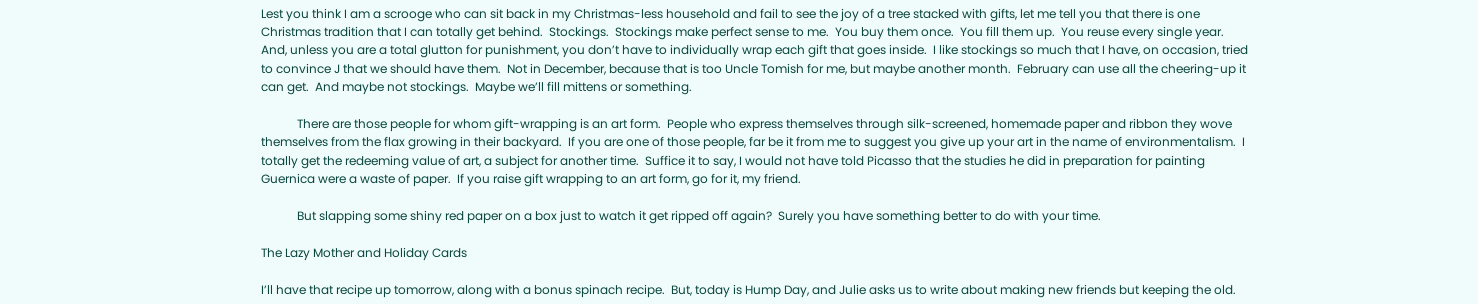Lest you think I am a scrooge who can sit back in my Christmas-less household and fail to see the joy of a tree stacked with gifts, let me tell you that there is one Christmas tradition that I can totally get behind.  Stockings.  Stockings make perfect sense to me.  You buy them once.  You fill them up.  You reuse every single year.  And, unless you are a total glutton for punishment, you don’t have to individually wrap each gift that goes inside.  I like stockings so much that I have, on occasion, tried to convince J that we should have them.  Not in December, because that is too Uncle Tomish for me, but maybe another month.  February can use all the cheering-up it can get.  And maybe not stockings.  Maybe we’ll fill mittens or something.

            There are those people for whom gift-wrapping is an art form.  People who express themselves through silk-screened, homemade paper and ribbon they wove themselves from the flax growing in their backyard.  If you are one of those people, far be it from me to suggest you give up your art in the name of environmentalism.  I totally get the redeeming value of art, a subject for another time.  Suffice it to say, I would not have told Picasso that the studies he did in preparation for painting Guernica were a waste of paper.  If you raise gift wrapping to an art form, go for it, my friend.

            But slapping some shiny red paper on a box just to watch it get ripped off again?  Surely you have something better to do with your time.

The Lazy Mother and Holiday Cards

I’ll have that recipe up tomorrow, along with a bonus spinach recipe.  But, today is Hump Day, and Julie asks us to write about making new friends but keeping the old.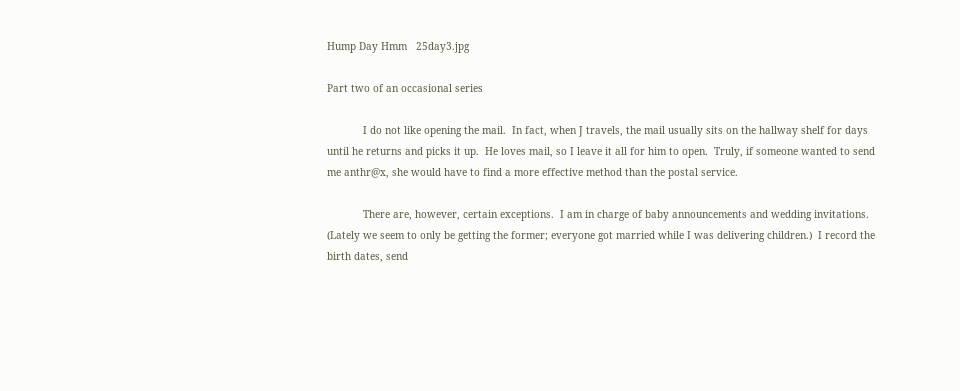Hump Day Hmm   25day3.jpg

Part two of an occasional series

            I do not like opening the mail.  In fact, when J travels, the mail usually sits on the hallway shelf for days until he returns and picks it up.  He loves mail, so I leave it all for him to open.  Truly, if someone wanted to send me anthr@x, she would have to find a more effective method than the postal service.

            There are, however, certain exceptions.  I am in charge of baby announcements and wedding invitations.  (Lately we seem to only be getting the former; everyone got married while I was delivering children.)  I record the birth dates, send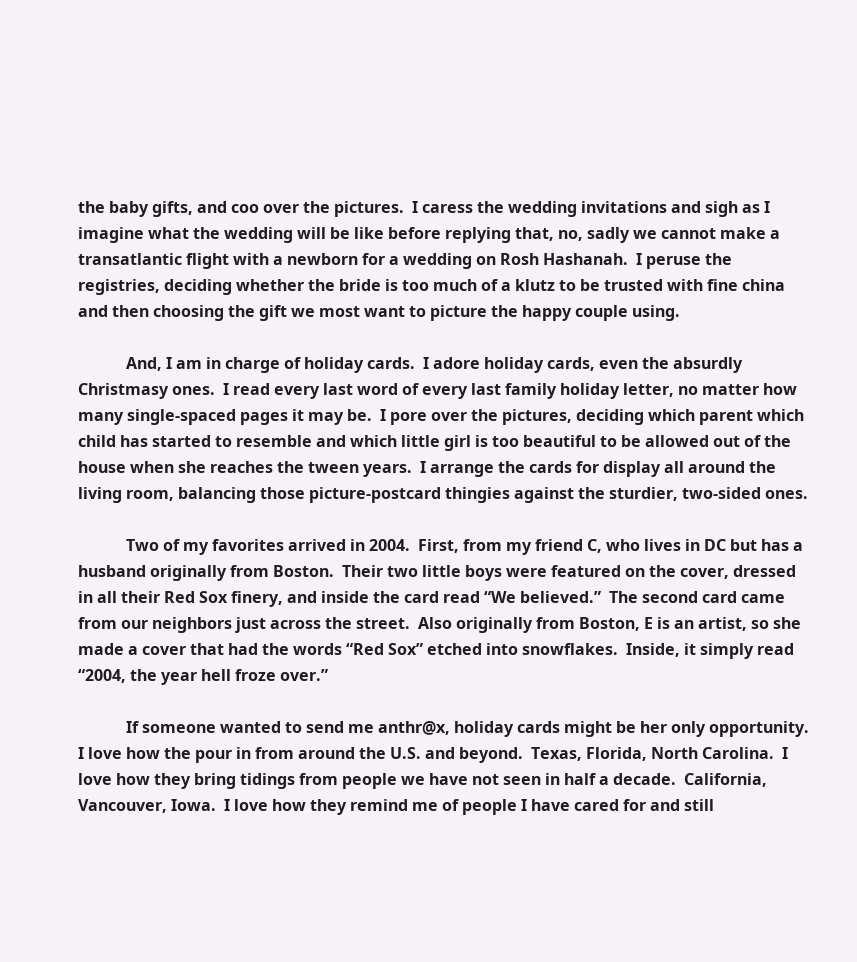the baby gifts, and coo over the pictures.  I caress the wedding invitations and sigh as I imagine what the wedding will be like before replying that, no, sadly we cannot make a transatlantic flight with a newborn for a wedding on Rosh Hashanah.  I peruse the registries, deciding whether the bride is too much of a klutz to be trusted with fine china and then choosing the gift we most want to picture the happy couple using.

            And, I am in charge of holiday cards.  I adore holiday cards, even the absurdly Christmasy ones.  I read every last word of every last family holiday letter, no matter how many single-spaced pages it may be.  I pore over the pictures, deciding which parent which child has started to resemble and which little girl is too beautiful to be allowed out of the house when she reaches the tween years.  I arrange the cards for display all around the living room, balancing those picture-postcard thingies against the sturdier, two-sided ones.

            Two of my favorites arrived in 2004.  First, from my friend C, who lives in DC but has a husband originally from Boston.  Their two little boys were featured on the cover, dressed in all their Red Sox finery, and inside the card read “We believed.”  The second card came from our neighbors just across the street.  Also originally from Boston, E is an artist, so she made a cover that had the words “Red Sox” etched into snowflakes.  Inside, it simply read “2004, the year hell froze over.”

            If someone wanted to send me anthr@x, holiday cards might be her only opportunity.  I love how the pour in from around the U.S. and beyond.  Texas, Florida, North Carolina.  I love how they bring tidings from people we have not seen in half a decade.  California, Vancouver, Iowa.  I love how they remind me of people I have cared for and still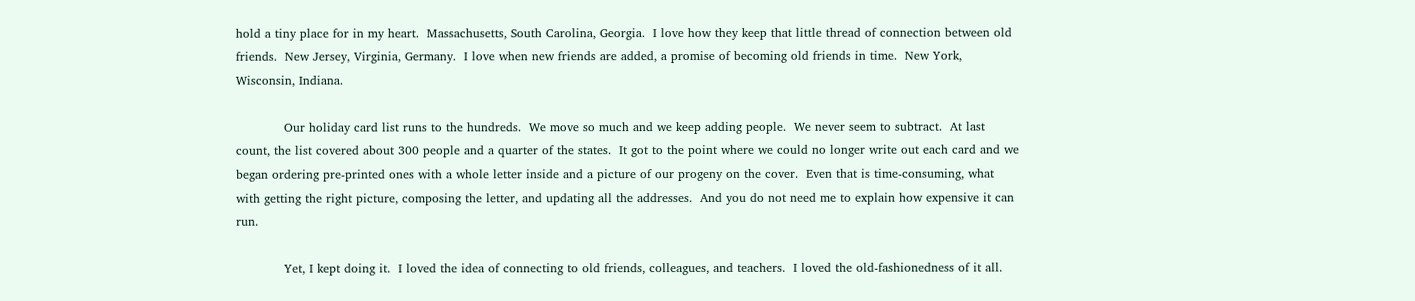hold a tiny place for in my heart.  Massachusetts, South Carolina, Georgia.  I love how they keep that little thread of connection between old friends.  New Jersey, Virginia, Germany.  I love when new friends are added, a promise of becoming old friends in time.  New York, Wisconsin, Indiana.

            Our holiday card list runs to the hundreds.  We move so much and we keep adding people.  We never seem to subtract.  At last count, the list covered about 300 people and a quarter of the states.  It got to the point where we could no longer write out each card and we began ordering pre-printed ones with a whole letter inside and a picture of our progeny on the cover.  Even that is time-consuming, what with getting the right picture, composing the letter, and updating all the addresses.  And you do not need me to explain how expensive it can run.

            Yet, I kept doing it.  I loved the idea of connecting to old friends, colleagues, and teachers.  I loved the old-fashionedness of it all.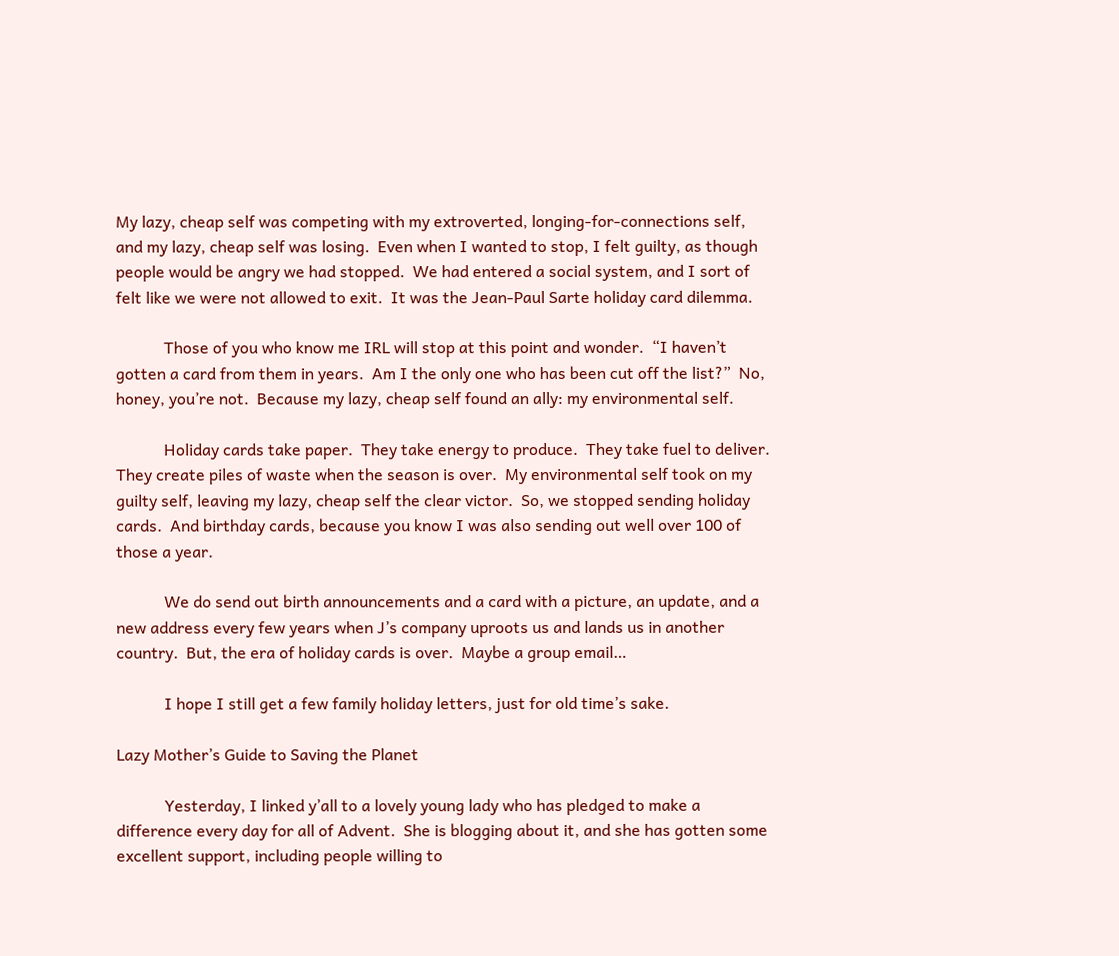My lazy, cheap self was competing with my extroverted, longing-for-connections self, and my lazy, cheap self was losing.  Even when I wanted to stop, I felt guilty, as though people would be angry we had stopped.  We had entered a social system, and I sort of felt like we were not allowed to exit.  It was the Jean-Paul Sarte holiday card dilemma.

            Those of you who know me IRL will stop at this point and wonder.  “I haven’t gotten a card from them in years.  Am I the only one who has been cut off the list?”  No, honey, you’re not.  Because my lazy, cheap self found an ally: my environmental self.

            Holiday cards take paper.  They take energy to produce.  They take fuel to deliver.  They create piles of waste when the season is over.  My environmental self took on my guilty self, leaving my lazy, cheap self the clear victor.  So, we stopped sending holiday cards.  And birthday cards, because you know I was also sending out well over 100 of those a year.

            We do send out birth announcements and a card with a picture, an update, and a new address every few years when J’s company uproots us and lands us in another country.  But, the era of holiday cards is over.  Maybe a group email…

            I hope I still get a few family holiday letters, just for old time’s sake.

Lazy Mother’s Guide to Saving the Planet

            Yesterday, I linked y’all to a lovely young lady who has pledged to make a difference every day for all of Advent.  She is blogging about it, and she has gotten some excellent support, including people willing to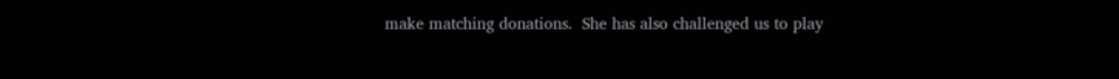make matching donations.  She has also challenged us to play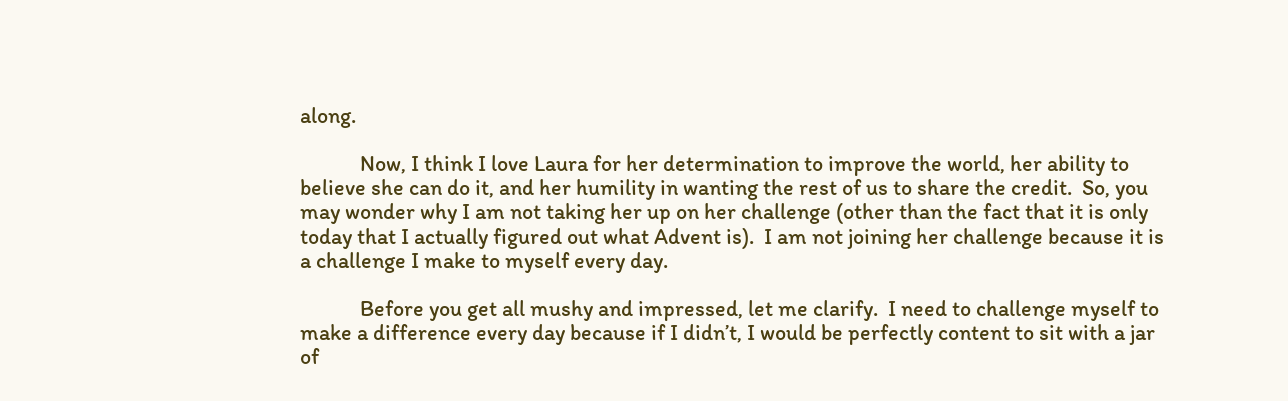along.

            Now, I think I love Laura for her determination to improve the world, her ability to believe she can do it, and her humility in wanting the rest of us to share the credit.  So, you may wonder why I am not taking her up on her challenge (other than the fact that it is only today that I actually figured out what Advent is).  I am not joining her challenge because it is a challenge I make to myself every day.

            Before you get all mushy and impressed, let me clarify.  I need to challenge myself to make a difference every day because if I didn’t, I would be perfectly content to sit with a jar of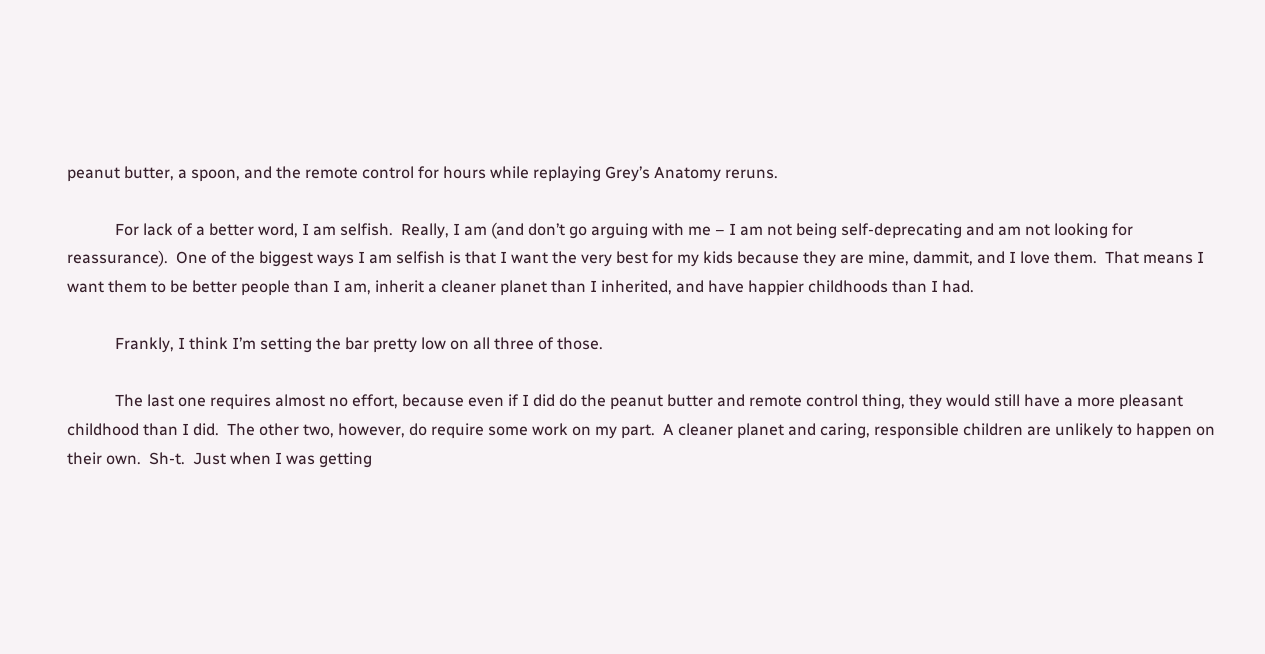peanut butter, a spoon, and the remote control for hours while replaying Grey’s Anatomy reruns.

            For lack of a better word, I am selfish.  Really, I am (and don’t go arguing with me – I am not being self-deprecating and am not looking for reassurance).  One of the biggest ways I am selfish is that I want the very best for my kids because they are mine, dammit, and I love them.  That means I want them to be better people than I am, inherit a cleaner planet than I inherited, and have happier childhoods than I had.

            Frankly, I think I’m setting the bar pretty low on all three of those.

            The last one requires almost no effort, because even if I did do the peanut butter and remote control thing, they would still have a more pleasant childhood than I did.  The other two, however, do require some work on my part.  A cleaner planet and caring, responsible children are unlikely to happen on their own.  Sh-t.  Just when I was getting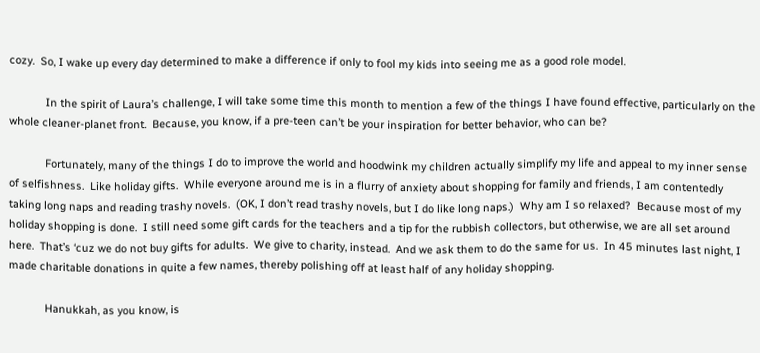cozy.  So, I wake up every day determined to make a difference if only to fool my kids into seeing me as a good role model.

            In the spirit of Laura’s challenge, I will take some time this month to mention a few of the things I have found effective, particularly on the whole cleaner-planet front.  Because, you know, if a pre-teen can’t be your inspiration for better behavior, who can be?

            Fortunately, many of the things I do to improve the world and hoodwink my children actually simplify my life and appeal to my inner sense of selfishness.  Like holiday gifts.  While everyone around me is in a flurry of anxiety about shopping for family and friends, I am contentedly taking long naps and reading trashy novels.  (OK, I don’t read trashy novels, but I do like long naps.)  Why am I so relaxed?  Because most of my holiday shopping is done.  I still need some gift cards for the teachers and a tip for the rubbish collectors, but otherwise, we are all set around here.  That’s ‘cuz we do not buy gifts for adults.  We give to charity, instead.  And we ask them to do the same for us.  In 45 minutes last night, I made charitable donations in quite a few names, thereby polishing off at least half of any holiday shopping.

            Hanukkah, as you know, is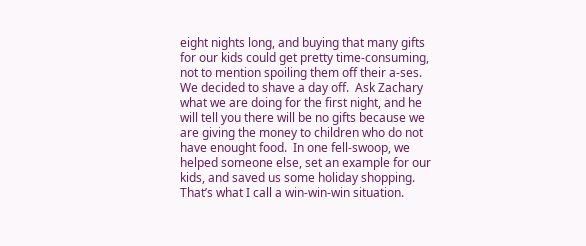eight nights long, and buying that many gifts for our kids could get pretty time-consuming, not to mention spoiling them off their a-ses.  We decided to shave a day off.  Ask Zachary what we are doing for the first night, and he will tell you there will be no gifts because we are giving the money to children who do not have enought food.  In one fell-swoop, we helped someone else, set an example for our kids, and saved us some holiday shopping.  That’s what I call a win-win-win situation.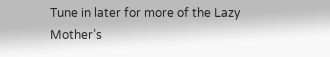Tune in later for more of the Lazy Mother’s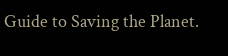Guide to Saving the Planet.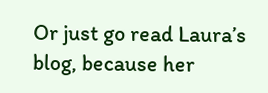Or just go read Laura’s blog, because her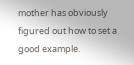mother has obviously figured out how to set a good example.